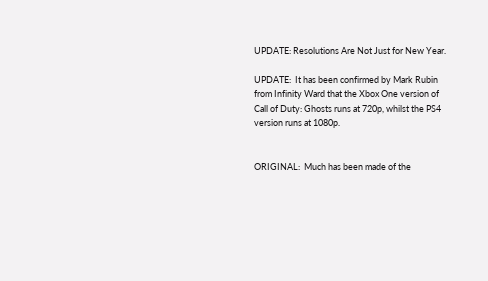UPDATE: Resolutions Are Not Just for New Year.

UPDATE:  It has been confirmed by Mark Rubin from Infinity Ward that the Xbox One version of Call of Duty: Ghosts runs at 720p, whilst the PS4 version runs at 1080p.


ORIGINAL:  Much has been made of the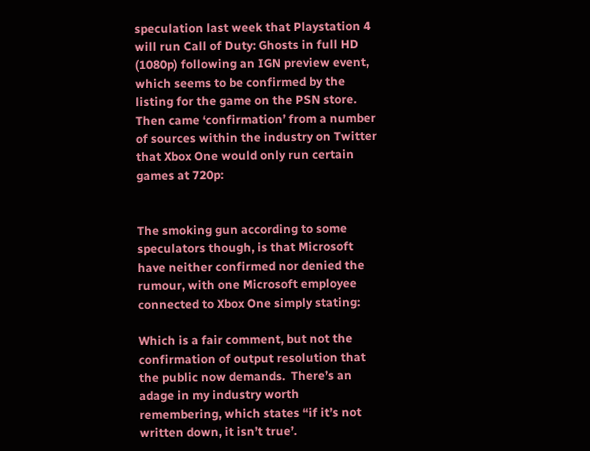speculation last week that Playstation 4 will run Call of Duty: Ghosts in full HD (1080p) following an IGN preview event, which seems to be confirmed by the listing for the game on the PSN store.  Then came ‘confirmation’ from a number of sources within the industry on Twitter that Xbox One would only run certain games at 720p:


The smoking gun according to some speculators though, is that Microsoft have neither confirmed nor denied the rumour, with one Microsoft employee connected to Xbox One simply stating:

Which is a fair comment, but not the confirmation of output resolution that the public now demands.  There’s an adage in my industry worth remembering, which states “if it’s not written down, it isn’t true’.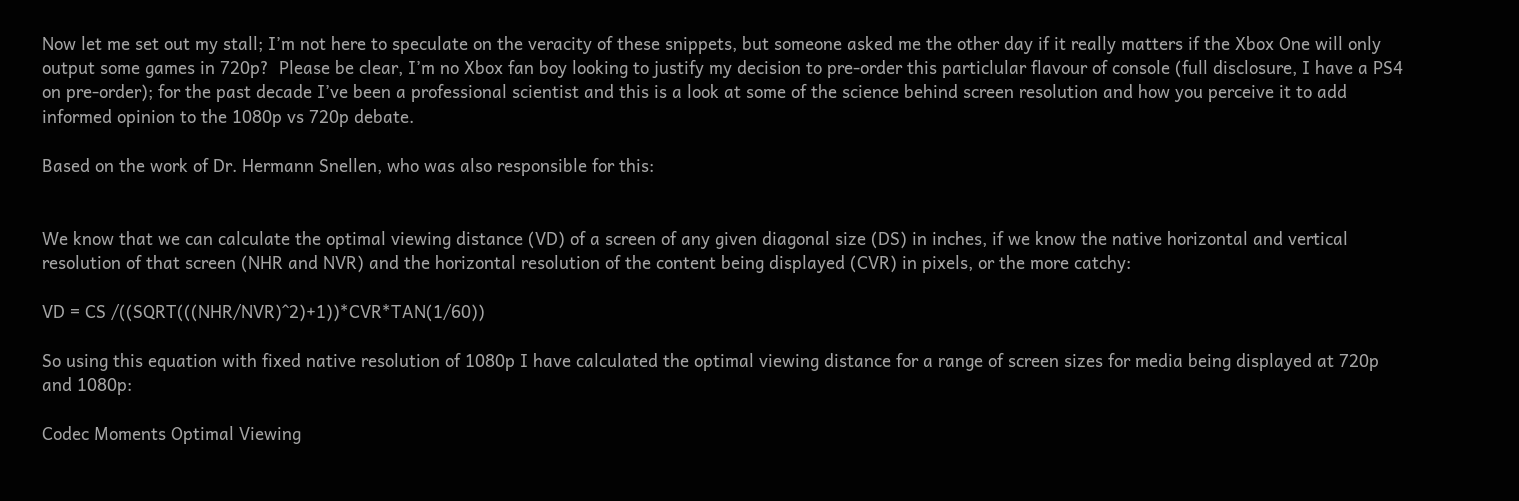Now let me set out my stall; I’m not here to speculate on the veracity of these snippets, but someone asked me the other day if it really matters if the Xbox One will only output some games in 720p?  Please be clear, I’m no Xbox fan boy looking to justify my decision to pre-order this particlular flavour of console (full disclosure, I have a PS4 on pre-order); for the past decade I’ve been a professional scientist and this is a look at some of the science behind screen resolution and how you perceive it to add informed opinion to the 1080p vs 720p debate.

Based on the work of Dr. Hermann Snellen, who was also responsible for this:


We know that we can calculate the optimal viewing distance (VD) of a screen of any given diagonal size (DS) in inches, if we know the native horizontal and vertical resolution of that screen (NHR and NVR) and the horizontal resolution of the content being displayed (CVR) in pixels, or the more catchy:

VD = CS /((SQRT(((NHR/NVR)^2)+1))*CVR*TAN(1/60))

So using this equation with fixed native resolution of 1080p I have calculated the optimal viewing distance for a range of screen sizes for media being displayed at 720p and 1080p:

Codec Moments Optimal Viewing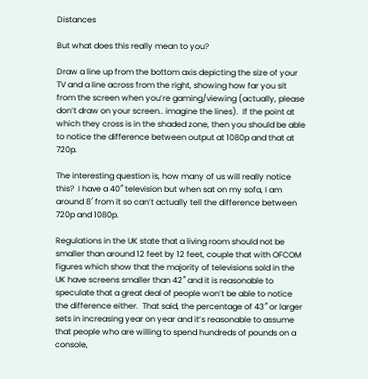Distances

But what does this really mean to you?

Draw a line up from the bottom axis depicting the size of your TV and a line across from the right, showing how far you sit from the screen when you’re gaming/viewing (actually, please don’t draw on your screen.. imagine the lines).  If the point at which they cross is in the shaded zone, then you should be able to notice the difference between output at 1080p and that at 720p.

The interesting question is, how many of us will really notice this?  I have a 40″ television but when sat on my sofa, I am around 8′ from it so can’t actually tell the difference between 720p and 1080p.

Regulations in the UK state that a living room should not be smaller than around 12 feet by 12 feet, couple that with OFCOM figures which show that the majority of televisions sold in the UK have screens smaller than 42″ and it is reasonable to speculate that a great deal of people won’t be able to notice the difference either.  That said, the percentage of 43″ or larger sets in increasing year on year and it’s reasonable to assume that people who are willing to spend hundreds of pounds on a console,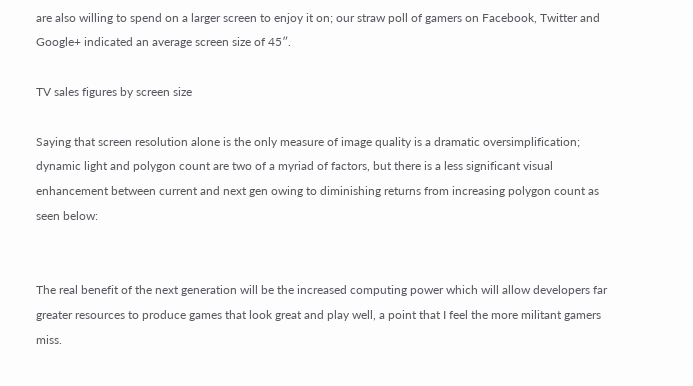are also willing to spend on a larger screen to enjoy it on; our straw poll of gamers on Facebook, Twitter and Google+ indicated an average screen size of 45″.

TV sales figures by screen size

Saying that screen resolution alone is the only measure of image quality is a dramatic oversimplification; dynamic light and polygon count are two of a myriad of factors, but there is a less significant visual enhancement between current and next gen owing to diminishing returns from increasing polygon count as seen below:


The real benefit of the next generation will be the increased computing power which will allow developers far greater resources to produce games that look great and play well, a point that I feel the more militant gamers miss.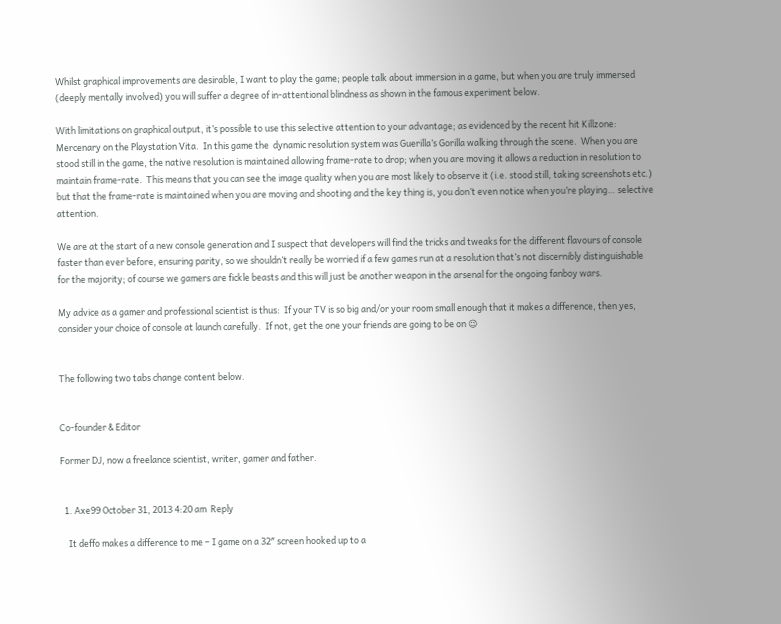Whilst graphical improvements are desirable, I want to play the game; people talk about immersion in a game, but when you are truly immersed (deeply mentally involved) you will suffer a degree of in-attentional blindness as shown in the famous experiment below.

With limitations on graphical output, it’s possible to use this selective attention to your advantage; as evidenced by the recent hit Killzone: Mercenary on the Playstation Vita.  In this game the  dynamic resolution system was Guerilla’s Gorilla walking through the scene.  When you are stood still in the game, the native resolution is maintained allowing frame-rate to drop; when you are moving it allows a reduction in resolution to maintain frame-rate.  This means that you can see the image quality when you are most likely to observe it (i.e. stood still, taking screenshots etc.) but that the frame-rate is maintained when you are moving and shooting and the key thing is, you don’t even notice when you’re playing… selective attention.

We are at the start of a new console generation and I suspect that developers will find the tricks and tweaks for the different flavours of console faster than ever before, ensuring parity, so we shouldn’t really be worried if a few games run at a resolution that’s not discernibly distinguishable for the majority; of course we gamers are fickle beasts and this will just be another weapon in the arsenal for the ongoing fanboy wars.

My advice as a gamer and professional scientist is thus:  If your TV is so big and/or your room small enough that it makes a difference, then yes, consider your choice of console at launch carefully.  If not, get the one your friends are going to be on 😉


The following two tabs change content below.


Co-founder & Editor

Former DJ, now a freelance scientist, writer, gamer and father.


  1. Axe99 October 31, 2013 4:20 am  Reply

    It deffo makes a difference to me – I game on a 32″ screen hooked up to a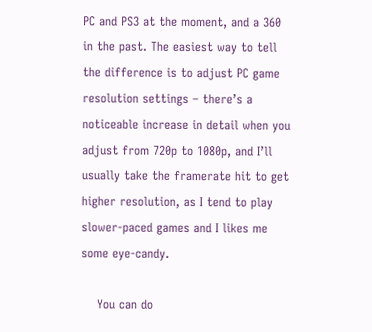PC and PS3 at the moment, and a 360 in the past. The easiest way to tell the difference is to adjust PC game resolution settings – there’s a noticeable increase in detail when you adjust from 720p to 1080p, and I’ll usually take the framerate hit to get higher resolution, as I tend to play slower-paced games and I likes me some eye-candy.

    You can do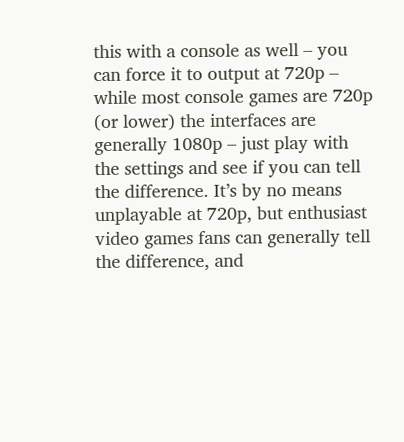this with a console as well – you can force it to output at 720p – while most console games are 720p (or lower) the interfaces are generally 1080p – just play with the settings and see if you can tell the difference. It’s by no means unplayable at 720p, but enthusiast video games fans can generally tell the difference, and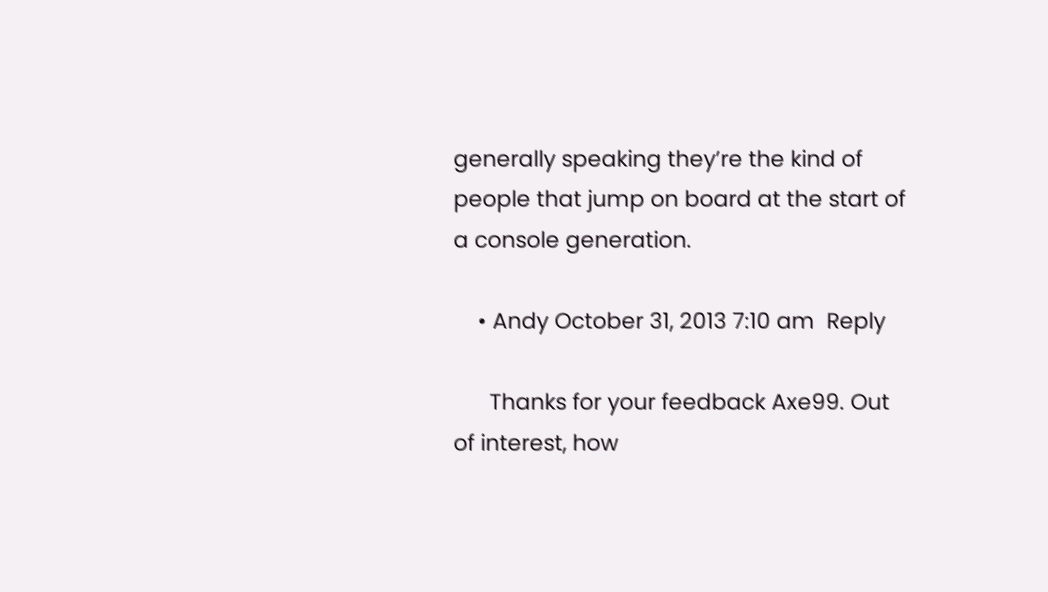generally speaking they’re the kind of people that jump on board at the start of a console generation.

    • Andy October 31, 2013 7:10 am  Reply

      Thanks for your feedback Axe99. Out of interest, how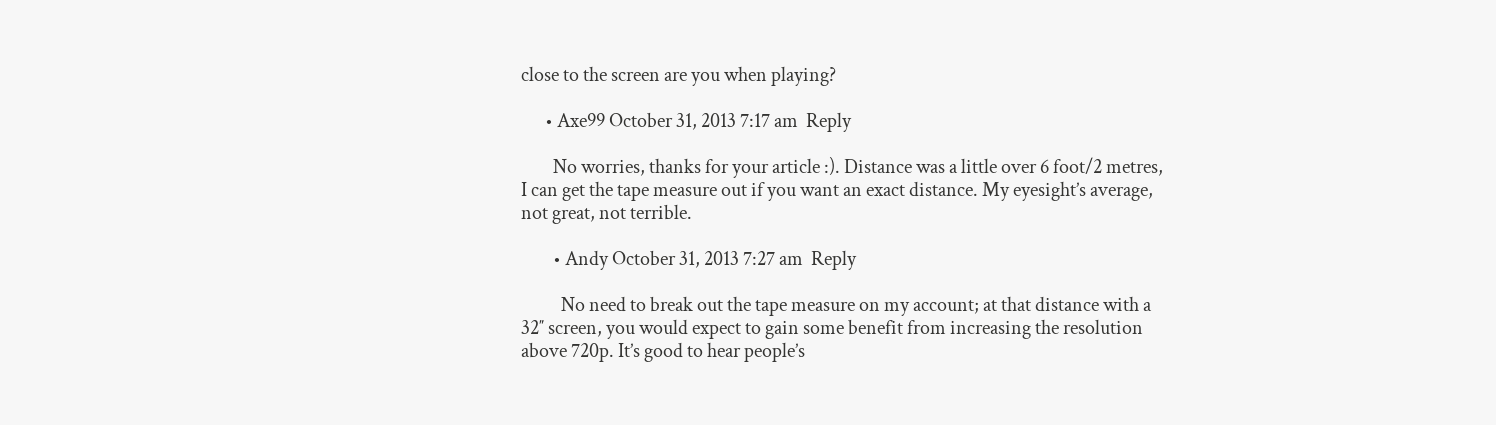close to the screen are you when playing?

      • Axe99 October 31, 2013 7:17 am  Reply

        No worries, thanks for your article :). Distance was a little over 6 foot/2 metres, I can get the tape measure out if you want an exact distance. My eyesight’s average, not great, not terrible.

        • Andy October 31, 2013 7:27 am  Reply

          No need to break out the tape measure on my account; at that distance with a 32″ screen, you would expect to gain some benefit from increasing the resolution above 720p. It’s good to hear people’s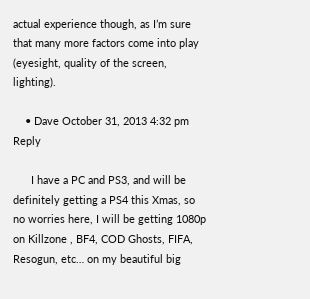actual experience though, as I’m sure that many more factors come into play (eyesight, quality of the screen, lighting).

    • Dave October 31, 2013 4:32 pm  Reply

      I have a PC and PS3, and will be definitely getting a PS4 this Xmas, so no worries here, I will be getting 1080p on Killzone , BF4, COD Ghosts, FIFA, Resogun, etc… on my beautiful big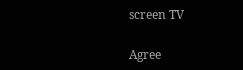screen TV

Agree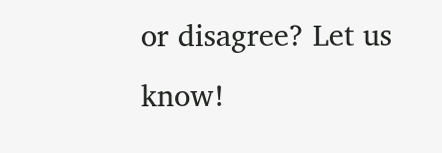or disagree? Let us know!